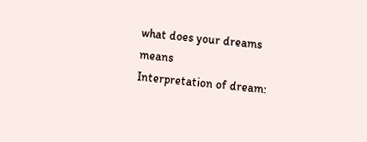what does your dreams means
Interpretation of dream: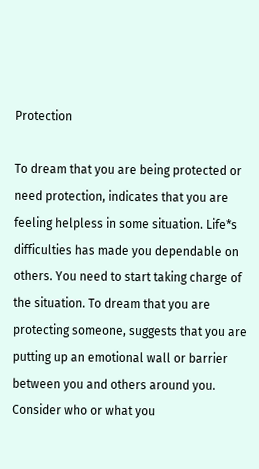Protection

To dream that you are being protected or need protection, indicates that you are feeling helpless in some situation. Life*s difficulties has made you dependable on others. You need to start taking charge of the situation. To dream that you are protecting someone, suggests that you are putting up an emotional wall or barrier between you and others around you. Consider who or what you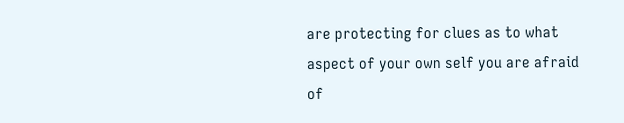are protecting for clues as to what aspect of your own self you are afraid of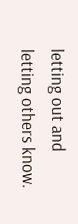letting out and letting others know.